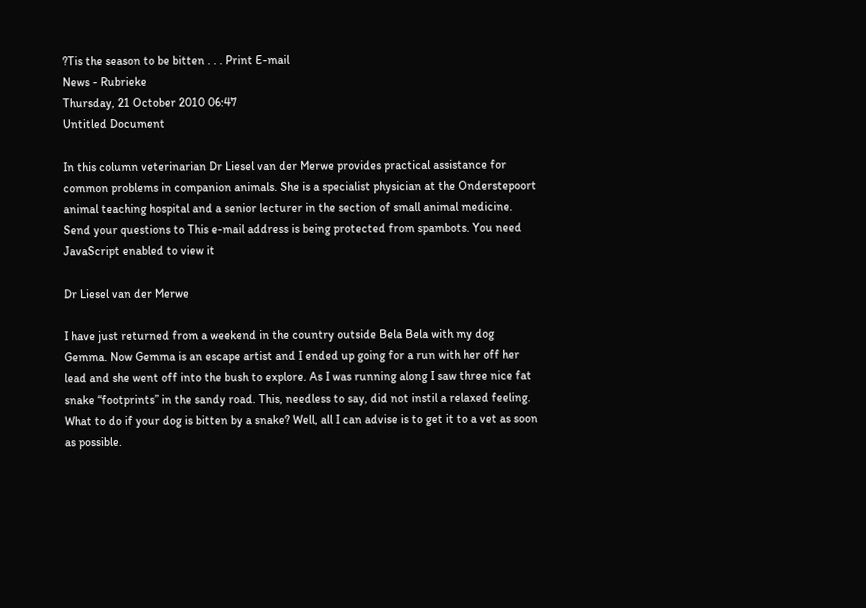?Tis the season to be bitten . . . Print E-mail
News - Rubrieke
Thursday, 21 October 2010 06:47
Untitled Document

In this column veterinarian Dr Liesel van der Merwe provides practical assistance for common problems in companion animals. She is a specialist physician at the Onderstepoort animal teaching hospital and a senior lecturer in the section of small animal medicine. Send your questions to This e-mail address is being protected from spambots. You need JavaScript enabled to view it

Dr Liesel van der Merwe

I have just returned from a weekend in the country outside Bela Bela with my dog Gemma. Now Gemma is an escape artist and I ended up going for a run with her off her lead and she went off into the bush to explore. As I was running along I saw three nice fat snake “footprints” in the sandy road. This, needless to say, did not instil a relaxed feeling. What to do if your dog is bitten by a snake? Well, all I can advise is to get it to a vet as soon as possible.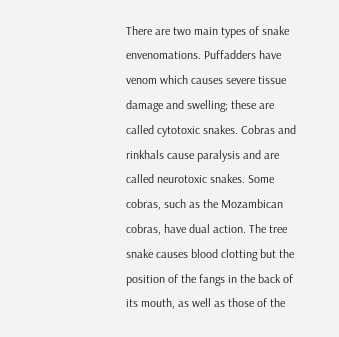There are two main types of snake envenomations. Puffadders have venom which causes severe tissue damage and swelling; these are called cytotoxic snakes. Cobras and rinkhals cause paralysis and are called neurotoxic snakes. Some cobras, such as the Mozambican cobras, have dual action. The tree snake causes blood clotting but the position of the fangs in the back of its mouth, as well as those of the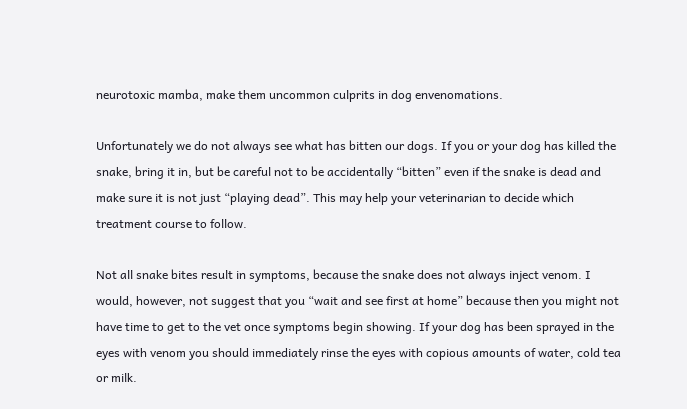neurotoxic mamba, make them uncommon culprits in dog envenomations.

Unfortunately we do not always see what has bitten our dogs. If you or your dog has killed the snake, bring it in, but be careful not to be accidentally “bitten” even if the snake is dead and make sure it is not just “playing dead”. This may help your veterinarian to decide which treatment course to follow.

Not all snake bites result in symptoms, because the snake does not always inject venom. I would, however, not suggest that you “wait and see first at home” because then you might not have time to get to the vet once symptoms begin showing. If your dog has been sprayed in the eyes with venom you should immediately rinse the eyes with copious amounts of water, cold tea or milk.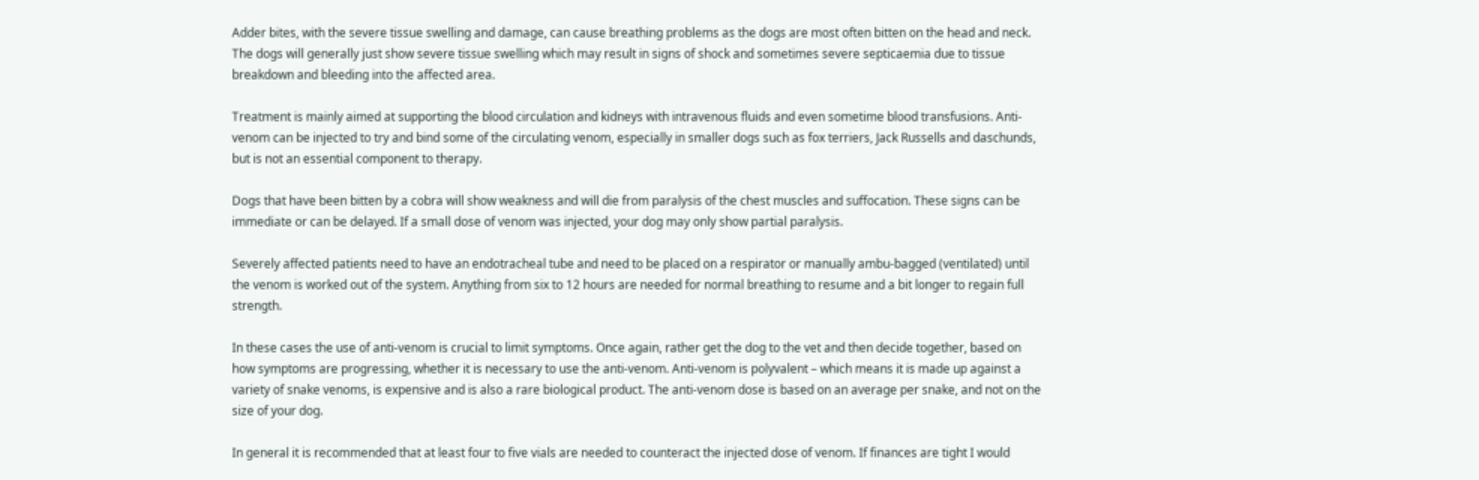Adder bites, with the severe tissue swelling and damage, can cause breathing problems as the dogs are most often bitten on the head and neck. The dogs will generally just show severe tissue swelling which may result in signs of shock and sometimes severe septicaemia due to tissue breakdown and bleeding into the affected area.

Treatment is mainly aimed at supporting the blood circulation and kidneys with intravenous fluids and even sometime blood transfusions. Anti-venom can be injected to try and bind some of the circulating venom, especially in smaller dogs such as fox terriers, Jack Russells and daschunds, but is not an essential component to therapy.

Dogs that have been bitten by a cobra will show weakness and will die from paralysis of the chest muscles and suffocation. These signs can be immediate or can be delayed. If a small dose of venom was injected, your dog may only show partial paralysis.

Severely affected patients need to have an endotracheal tube and need to be placed on a respirator or manually ambu-bagged (ventilated) until the venom is worked out of the system. Anything from six to 12 hours are needed for normal breathing to resume and a bit longer to regain full strength.

In these cases the use of anti-venom is crucial to limit symptoms. Once again, rather get the dog to the vet and then decide together, based on how symptoms are progressing, whether it is necessary to use the anti-venom. Anti-venom is polyvalent – which means it is made up against a variety of snake venoms, is expensive and is also a rare biological product. The anti-venom dose is based on an average per snake, and not on the size of your dog.

In general it is recommended that at least four to five vials are needed to counteract the injected dose of venom. If finances are tight I would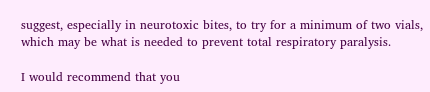suggest, especially in neurotoxic bites, to try for a minimum of two vials, which may be what is needed to prevent total respiratory paralysis.

I would recommend that you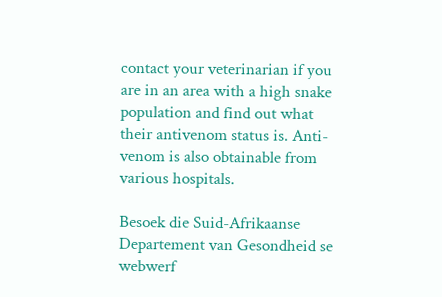contact your veterinarian if you are in an area with a high snake population and find out what their antivenom status is. Anti-venom is also obtainable from various hospitals.

Besoek die Suid-Afrikaanse Departement van Gesondheid se webwerf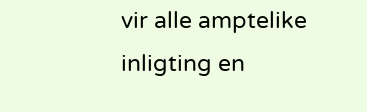vir alle amptelike inligting en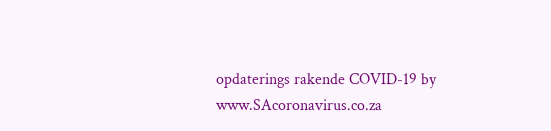opdaterings rakende COVID-19 by www.SAcoronavirus.co.za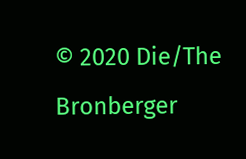© 2020 Die/The Bronberger